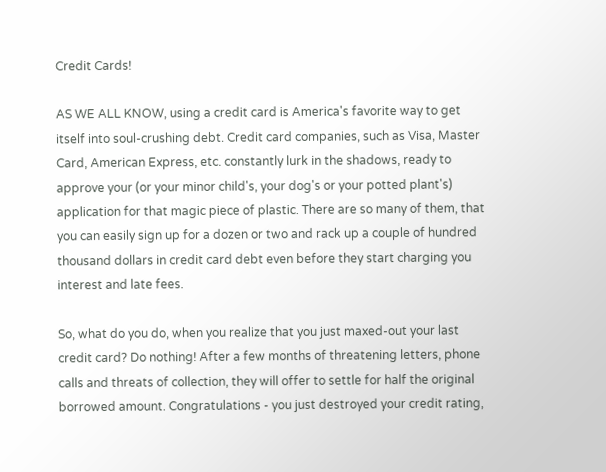Credit Cards!

AS WE ALL KNOW, using a credit card is America's favorite way to get itself into soul-crushing debt. Credit card companies, such as Visa, Master Card, American Express, etc. constantly lurk in the shadows, ready to approve your (or your minor child's, your dog's or your potted plant's) application for that magic piece of plastic. There are so many of them, that you can easily sign up for a dozen or two and rack up a couple of hundred thousand dollars in credit card debt even before they start charging you interest and late fees.

So, what do you do, when you realize that you just maxed-out your last credit card? Do nothing! After a few months of threatening letters, phone calls and threats of collection, they will offer to settle for half the original borrowed amount. Congratulations - you just destroyed your credit rating,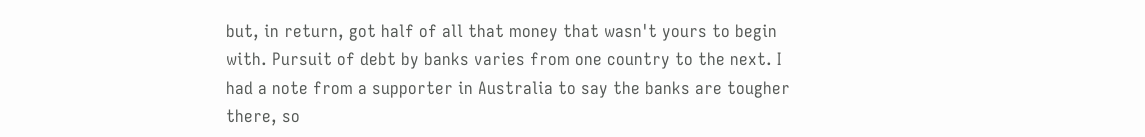but, in return, got half of all that money that wasn't yours to begin with. Pursuit of debt by banks varies from one country to the next. I had a note from a supporter in Australia to say the banks are tougher there, so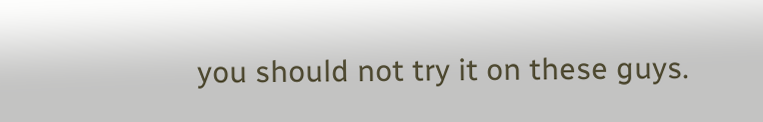you should not try it on these guys.